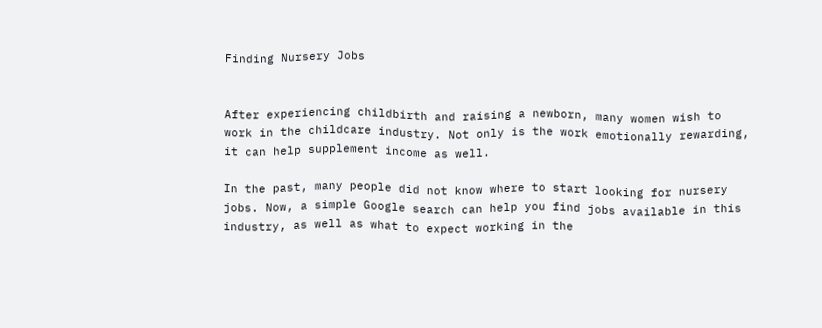Finding Nursery Jobs


After experiencing childbirth and raising a newborn, many women wish to work in the childcare industry. Not only is the work emotionally rewarding, it can help supplement income as well.

In the past, many people did not know where to start looking for nursery jobs. Now, a simple Google search can help you find jobs available in this industry, as well as what to expect working in the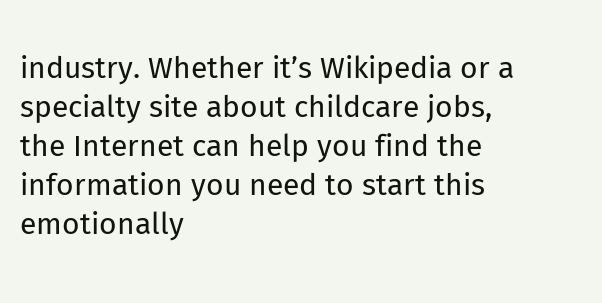industry. Whether it’s Wikipedia or a specialty site about childcare jobs, the Internet can help you find the information you need to start this emotionally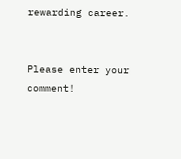rewarding career.


Please enter your comment!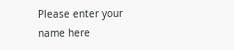Please enter your name here